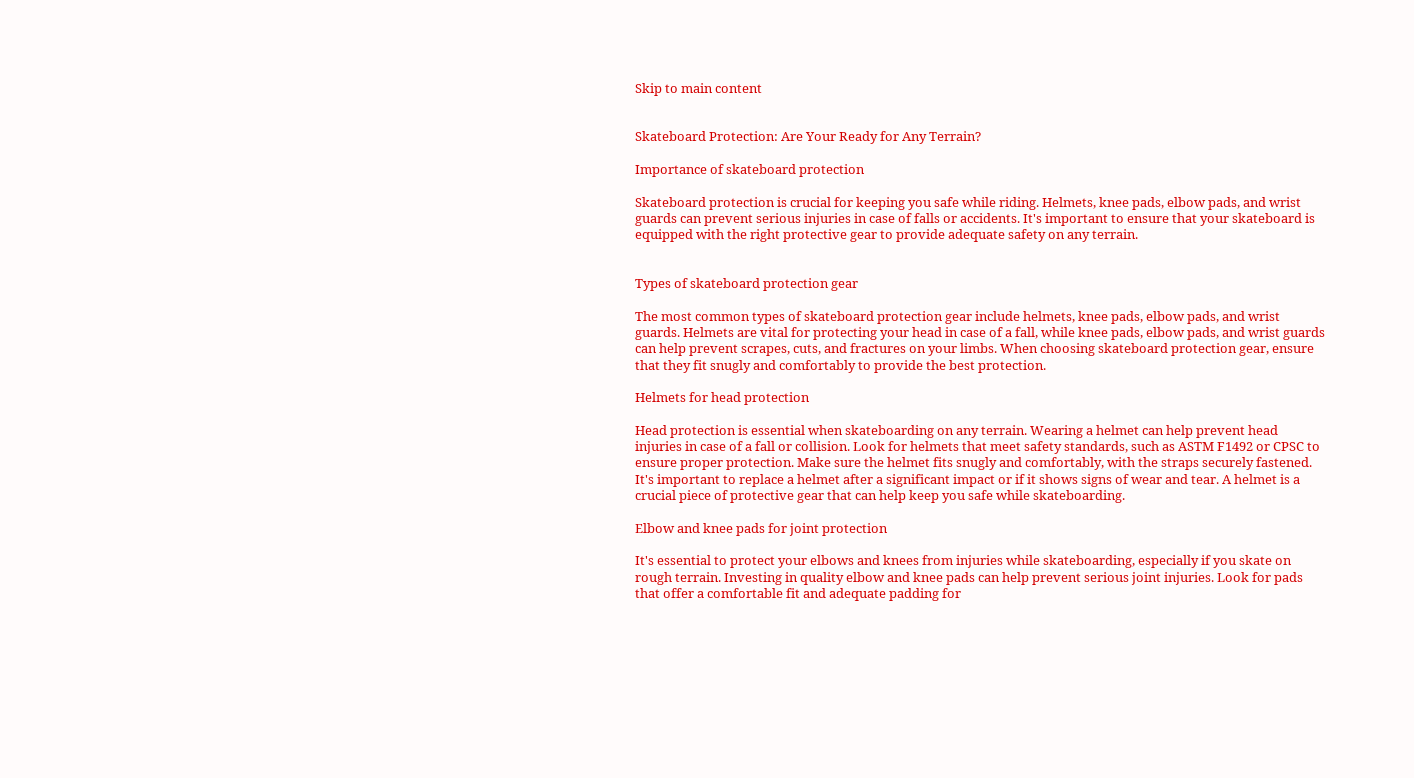Skip to main content


Skateboard Protection: Are Your Ready for Any Terrain?

Importance of skateboard protection

Skateboard protection is crucial for keeping you safe while riding. Helmets, knee pads, elbow pads, and wrist guards can prevent serious injuries in case of falls or accidents. It's important to ensure that your skateboard is equipped with the right protective gear to provide adequate safety on any terrain.


Types of skateboard protection gear

The most common types of skateboard protection gear include helmets, knee pads, elbow pads, and wrist guards. Helmets are vital for protecting your head in case of a fall, while knee pads, elbow pads, and wrist guards can help prevent scrapes, cuts, and fractures on your limbs. When choosing skateboard protection gear, ensure that they fit snugly and comfortably to provide the best protection.

Helmets for head protection

Head protection is essential when skateboarding on any terrain. Wearing a helmet can help prevent head injuries in case of a fall or collision. Look for helmets that meet safety standards, such as ASTM F1492 or CPSC to ensure proper protection. Make sure the helmet fits snugly and comfortably, with the straps securely fastened. It's important to replace a helmet after a significant impact or if it shows signs of wear and tear. A helmet is a crucial piece of protective gear that can help keep you safe while skateboarding.

Elbow and knee pads for joint protection

It's essential to protect your elbows and knees from injuries while skateboarding, especially if you skate on rough terrain. Investing in quality elbow and knee pads can help prevent serious joint injuries. Look for pads that offer a comfortable fit and adequate padding for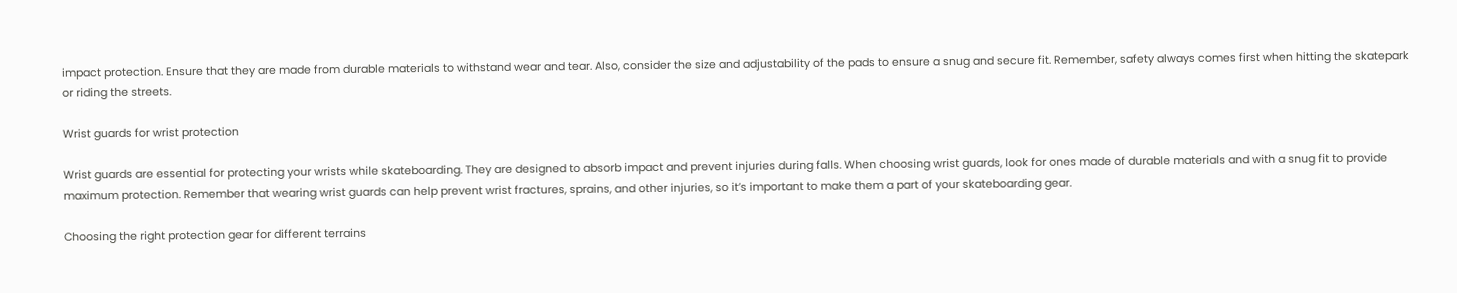impact protection. Ensure that they are made from durable materials to withstand wear and tear. Also, consider the size and adjustability of the pads to ensure a snug and secure fit. Remember, safety always comes first when hitting the skatepark or riding the streets.

Wrist guards for wrist protection

Wrist guards are essential for protecting your wrists while skateboarding. They are designed to absorb impact and prevent injuries during falls. When choosing wrist guards, look for ones made of durable materials and with a snug fit to provide maximum protection. Remember that wearing wrist guards can help prevent wrist fractures, sprains, and other injuries, so it’s important to make them a part of your skateboarding gear.

Choosing the right protection gear for different terrains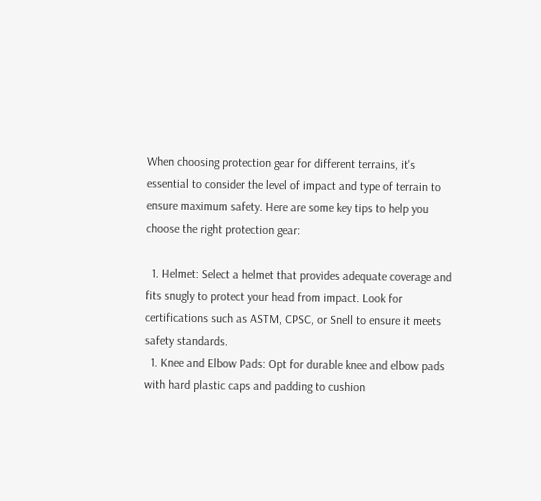When choosing protection gear for different terrains, it's essential to consider the level of impact and type of terrain to ensure maximum safety. Here are some key tips to help you choose the right protection gear:

  1. Helmet: Select a helmet that provides adequate coverage and fits snugly to protect your head from impact. Look for certifications such as ASTM, CPSC, or Snell to ensure it meets safety standards.
  1. Knee and Elbow Pads: Opt for durable knee and elbow pads with hard plastic caps and padding to cushion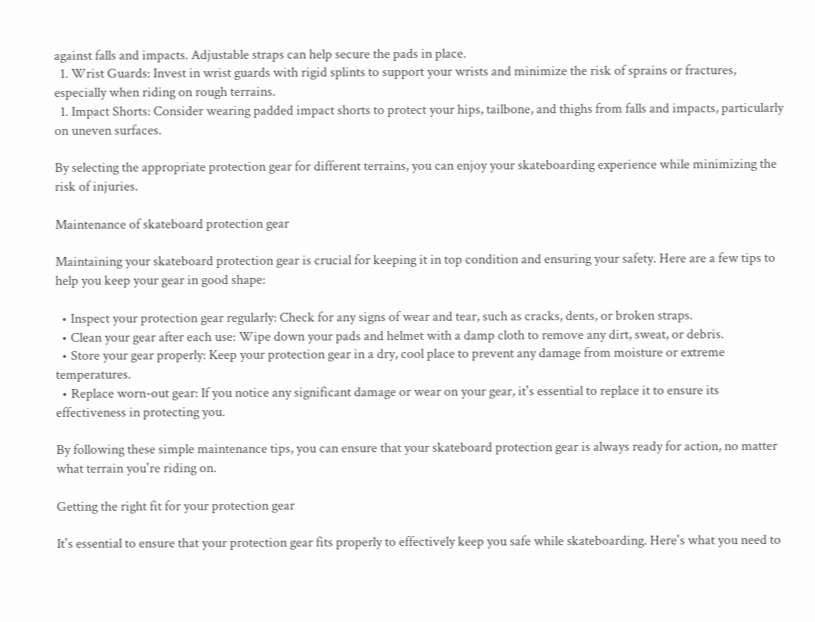against falls and impacts. Adjustable straps can help secure the pads in place.
  1. Wrist Guards: Invest in wrist guards with rigid splints to support your wrists and minimize the risk of sprains or fractures, especially when riding on rough terrains.
  1. Impact Shorts: Consider wearing padded impact shorts to protect your hips, tailbone, and thighs from falls and impacts, particularly on uneven surfaces.

By selecting the appropriate protection gear for different terrains, you can enjoy your skateboarding experience while minimizing the risk of injuries.

Maintenance of skateboard protection gear

Maintaining your skateboard protection gear is crucial for keeping it in top condition and ensuring your safety. Here are a few tips to help you keep your gear in good shape:

  • Inspect your protection gear regularly: Check for any signs of wear and tear, such as cracks, dents, or broken straps.
  • Clean your gear after each use: Wipe down your pads and helmet with a damp cloth to remove any dirt, sweat, or debris.
  • Store your gear properly: Keep your protection gear in a dry, cool place to prevent any damage from moisture or extreme temperatures.
  • Replace worn-out gear: If you notice any significant damage or wear on your gear, it's essential to replace it to ensure its effectiveness in protecting you.

By following these simple maintenance tips, you can ensure that your skateboard protection gear is always ready for action, no matter what terrain you're riding on.

Getting the right fit for your protection gear

It's essential to ensure that your protection gear fits properly to effectively keep you safe while skateboarding. Here's what you need to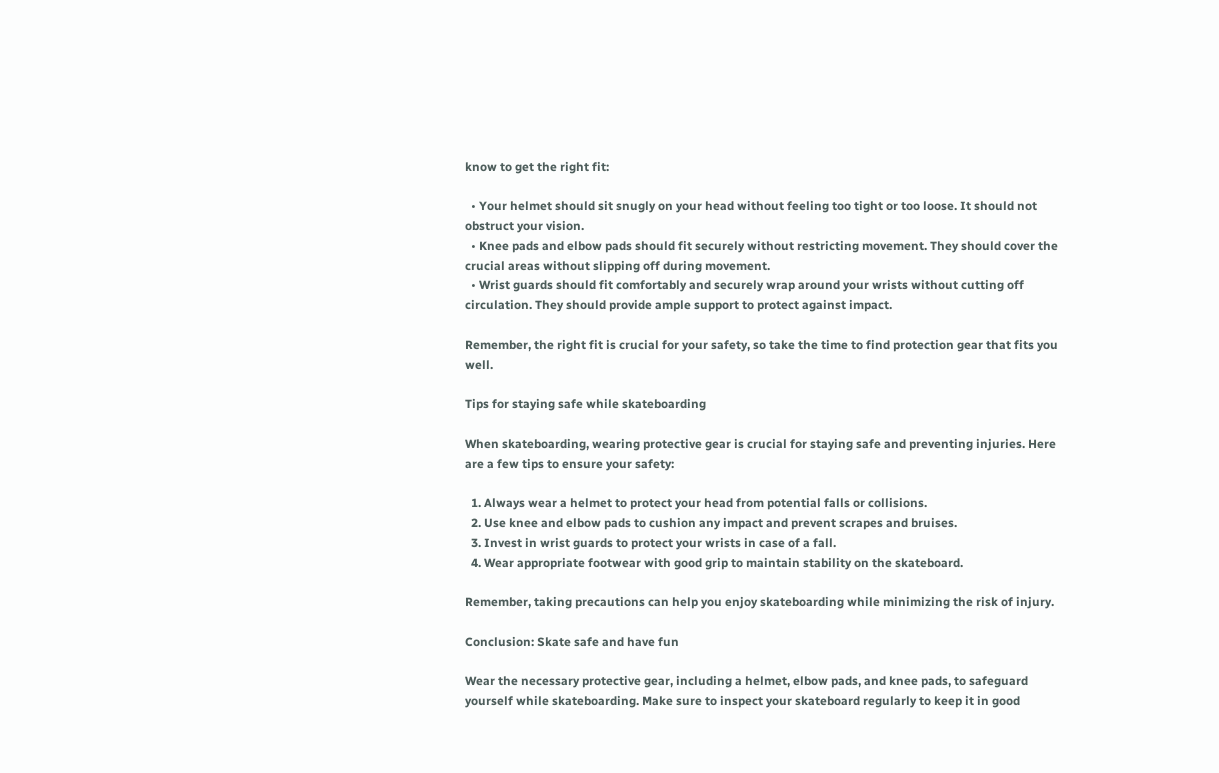know to get the right fit:

  • Your helmet should sit snugly on your head without feeling too tight or too loose. It should not obstruct your vision.
  • Knee pads and elbow pads should fit securely without restricting movement. They should cover the crucial areas without slipping off during movement.
  • Wrist guards should fit comfortably and securely wrap around your wrists without cutting off circulation. They should provide ample support to protect against impact.

Remember, the right fit is crucial for your safety, so take the time to find protection gear that fits you well.

Tips for staying safe while skateboarding

When skateboarding, wearing protective gear is crucial for staying safe and preventing injuries. Here are a few tips to ensure your safety:

  1. Always wear a helmet to protect your head from potential falls or collisions.
  2. Use knee and elbow pads to cushion any impact and prevent scrapes and bruises.
  3. Invest in wrist guards to protect your wrists in case of a fall.
  4. Wear appropriate footwear with good grip to maintain stability on the skateboard.

Remember, taking precautions can help you enjoy skateboarding while minimizing the risk of injury.

Conclusion: Skate safe and have fun

Wear the necessary protective gear, including a helmet, elbow pads, and knee pads, to safeguard yourself while skateboarding. Make sure to inspect your skateboard regularly to keep it in good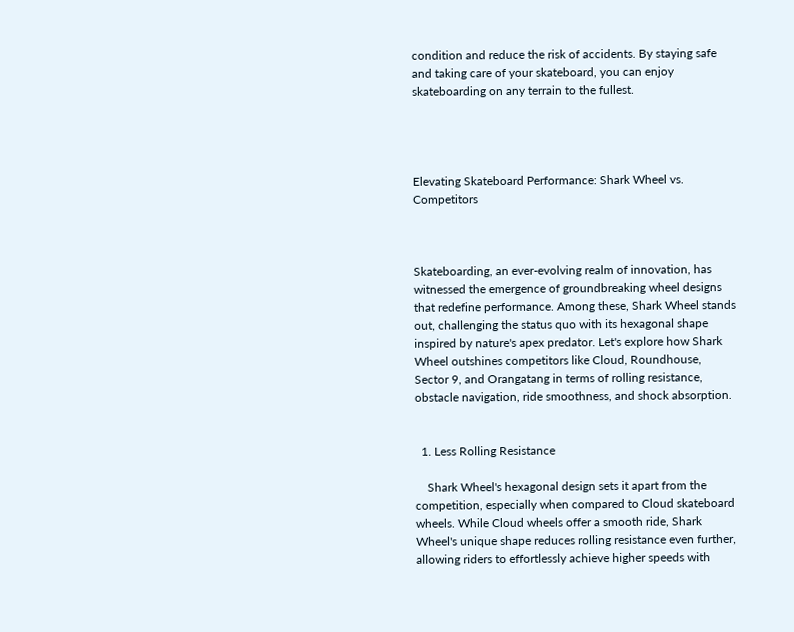condition and reduce the risk of accidents. By staying safe and taking care of your skateboard, you can enjoy skateboarding on any terrain to the fullest.




Elevating Skateboard Performance: Shark Wheel vs. Competitors



Skateboarding, an ever-evolving realm of innovation, has witnessed the emergence of groundbreaking wheel designs that redefine performance. Among these, Shark Wheel stands out, challenging the status quo with its hexagonal shape inspired by nature's apex predator. Let's explore how Shark Wheel outshines competitors like Cloud, Roundhouse, Sector 9, and Orangatang in terms of rolling resistance, obstacle navigation, ride smoothness, and shock absorption.


  1. Less Rolling Resistance

    Shark Wheel's hexagonal design sets it apart from the competition, especially when compared to Cloud skateboard wheels. While Cloud wheels offer a smooth ride, Shark Wheel's unique shape reduces rolling resistance even further, allowing riders to effortlessly achieve higher speeds with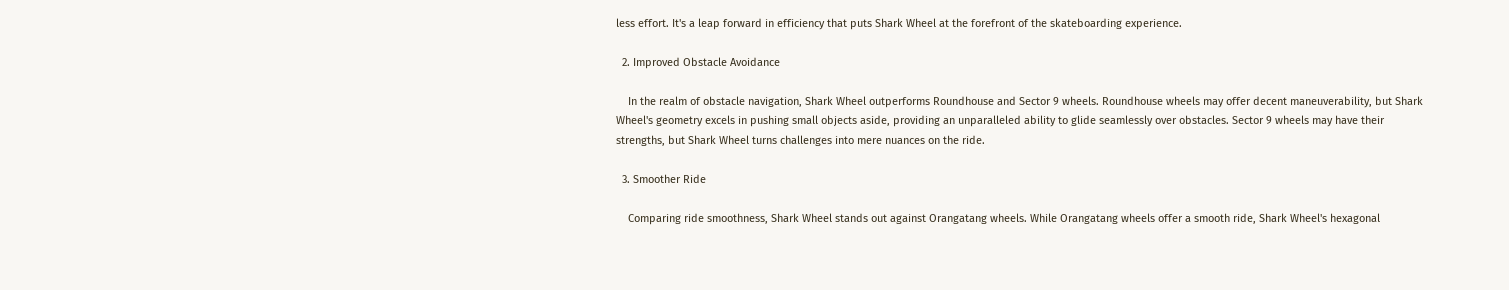less effort. It's a leap forward in efficiency that puts Shark Wheel at the forefront of the skateboarding experience.

  2. Improved Obstacle Avoidance

    In the realm of obstacle navigation, Shark Wheel outperforms Roundhouse and Sector 9 wheels. Roundhouse wheels may offer decent maneuverability, but Shark Wheel's geometry excels in pushing small objects aside, providing an unparalleled ability to glide seamlessly over obstacles. Sector 9 wheels may have their strengths, but Shark Wheel turns challenges into mere nuances on the ride.

  3. Smoother Ride

    Comparing ride smoothness, Shark Wheel stands out against Orangatang wheels. While Orangatang wheels offer a smooth ride, Shark Wheel's hexagonal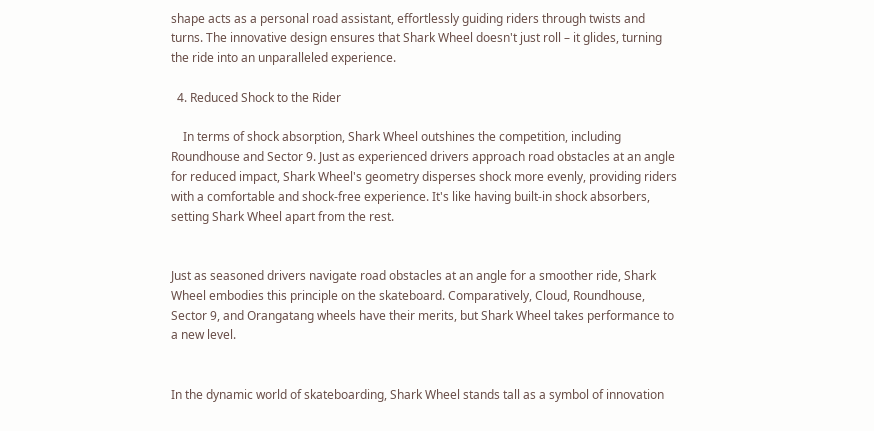shape acts as a personal road assistant, effortlessly guiding riders through twists and turns. The innovative design ensures that Shark Wheel doesn't just roll – it glides, turning the ride into an unparalleled experience.

  4. Reduced Shock to the Rider

    In terms of shock absorption, Shark Wheel outshines the competition, including Roundhouse and Sector 9. Just as experienced drivers approach road obstacles at an angle for reduced impact, Shark Wheel's geometry disperses shock more evenly, providing riders with a comfortable and shock-free experience. It's like having built-in shock absorbers, setting Shark Wheel apart from the rest.


Just as seasoned drivers navigate road obstacles at an angle for a smoother ride, Shark Wheel embodies this principle on the skateboard. Comparatively, Cloud, Roundhouse, Sector 9, and Orangatang wheels have their merits, but Shark Wheel takes performance to a new level.


In the dynamic world of skateboarding, Shark Wheel stands tall as a symbol of innovation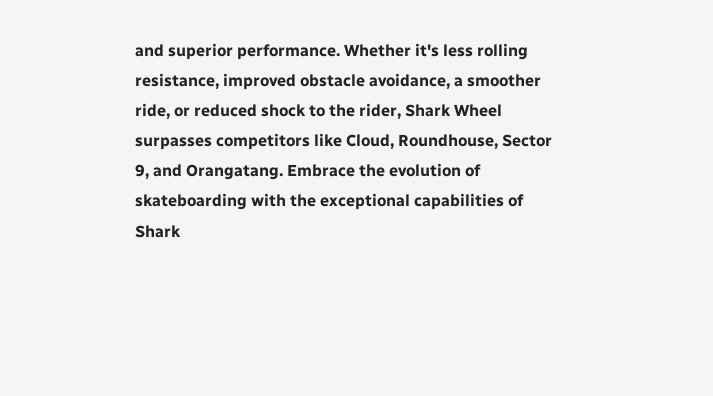and superior performance. Whether it's less rolling resistance, improved obstacle avoidance, a smoother ride, or reduced shock to the rider, Shark Wheel surpasses competitors like Cloud, Roundhouse, Sector 9, and Orangatang. Embrace the evolution of skateboarding with the exceptional capabilities of Shark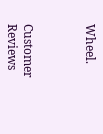Wheel.



Customer Reviews